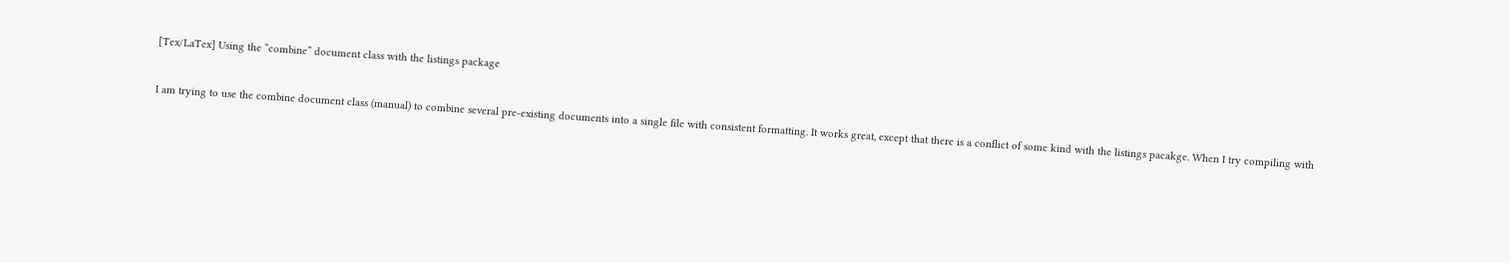[Tex/LaTex] Using the “combine” document class with the listings package


I am trying to use the combine document class (manual) to combine several pre-existing documents into a single file with consistent formatting. It works great, except that there is a conflict of some kind with the listings pacakge. When I try compiling with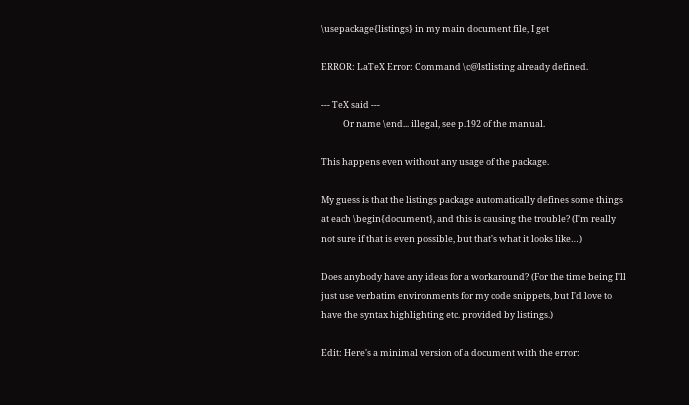\usepackage{listings} in my main document file, I get

ERROR: LaTeX Error: Command \c@lstlisting already defined.

--- TeX said ---
           Or name \end... illegal, see p.192 of the manual.

This happens even without any usage of the package.

My guess is that the listings package automatically defines some things at each \begin{document}, and this is causing the trouble? (I'm really not sure if that is even possible, but that's what it looks like…)

Does anybody have any ideas for a workaround? (For the time being I'll just use verbatim environments for my code snippets, but I'd love to have the syntax highlighting etc. provided by listings.)

Edit: Here's a minimal version of a document with the error: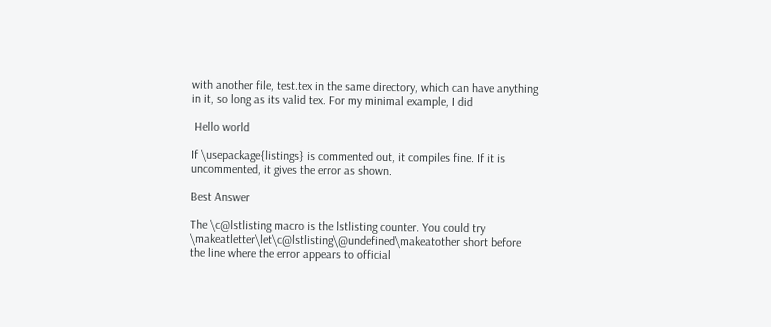with another file, test.tex in the same directory, which can have anything in it, so long as its valid tex. For my minimal example, I did

 Hello world

If \usepackage{listings} is commented out, it compiles fine. If it is uncommented, it gives the error as shown.

Best Answer

The \c@lstlisting macro is the lstlisting counter. You could try \makeatletter\let\c@lstlisting\@undefined\makeatother short before the line where the error appears to official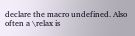declare the macro undefined. Also often a \relax is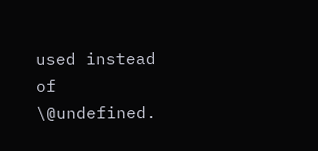used instead of \@undefined.